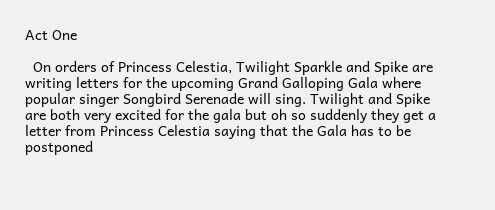Act One

  On orders of Princess Celestia, Twilight Sparkle and Spike are writing letters for the upcoming Grand Galloping Gala where popular singer Songbird Serenade will sing. Twilight and Spike are both very excited for the gala but oh so suddenly they get a letter from Princess Celestia saying that the Gala has to be postponed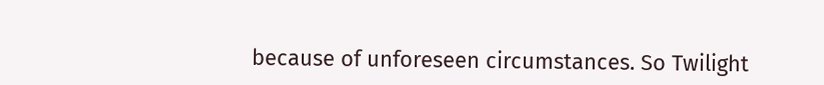because of unforeseen circumstances. So Twilight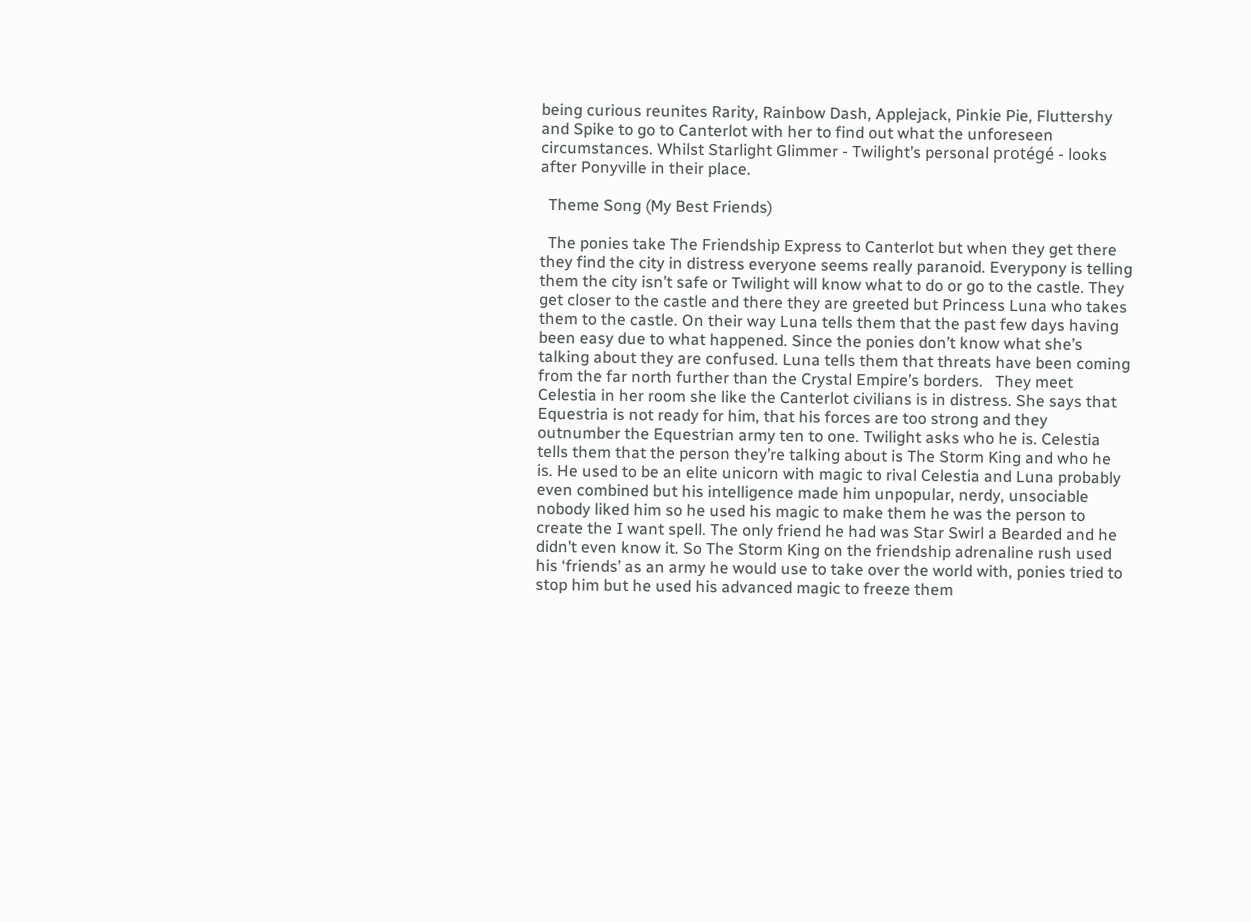being curious reunites Rarity, Rainbow Dash, Applejack, Pinkie Pie, Fluttershy and Spike to go to Canterlot with her to find out what the unforeseen circumstances. Whilst Starlight Glimmer - Twilight’s personal protégé - looks after Ponyville in their place.

  Theme Song (My Best Friends)

  The ponies take The Friendship Express to Canterlot but when they get there they find the city in distress everyone seems really paranoid. Everypony is telling them the city isn’t safe or Twilight will know what to do or go to the castle. They get closer to the castle and there they are greeted but Princess Luna who takes them to the castle. On their way Luna tells them that the past few days having been easy due to what happened. Since the ponies don’t know what she’s talking about they are confused. Luna tells them that threats have been coming from the far north further than the Crystal Empire’s borders.   They meet Celestia in her room she like the Canterlot civilians is in distress. She says that Equestria is not ready for him, that his forces are too strong and they outnumber the Equestrian army ten to one. Twilight asks who he is. Celestia tells them that the person they’re talking about is The Storm King and who he is. He used to be an elite unicorn with magic to rival Celestia and Luna probably even combined but his intelligence made him unpopular, nerdy, unsociable nobody liked him so he used his magic to make them he was the person to create the I want spell. The only friend he had was Star Swirl a Bearded and he didn’t even know it. So The Storm King on the friendship adrenaline rush used his ‘friends’ as an army he would use to take over the world with, ponies tried to stop him but he used his advanced magic to freeze them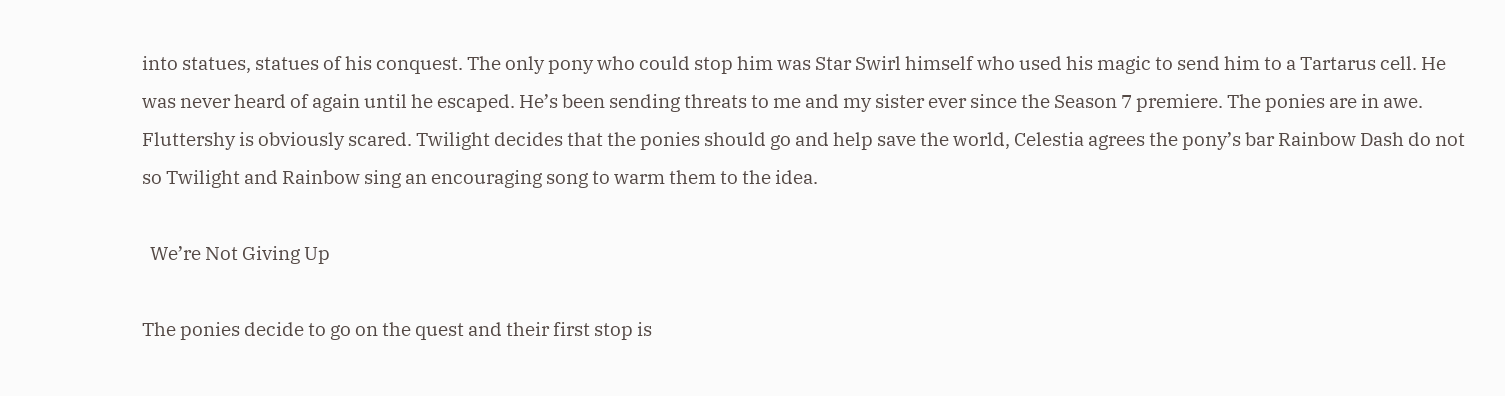into statues, statues of his conquest. The only pony who could stop him was Star Swirl himself who used his magic to send him to a Tartarus cell. He was never heard of again until he escaped. He’s been sending threats to me and my sister ever since the Season 7 premiere. The ponies are in awe. Fluttershy is obviously scared. Twilight decides that the ponies should go and help save the world, Celestia agrees the pony’s bar Rainbow Dash do not so Twilight and Rainbow sing an encouraging song to warm them to the idea.

  We’re Not Giving Up

The ponies decide to go on the quest and their first stop is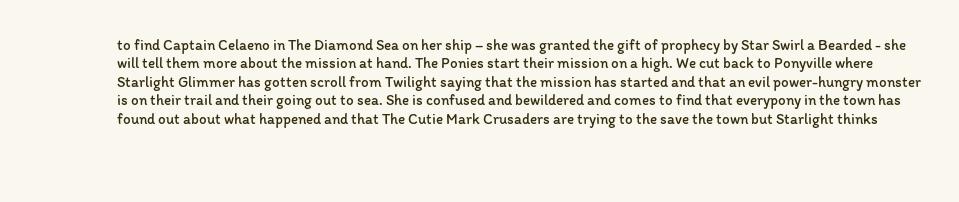to find Captain Celaeno in The Diamond Sea on her ship – she was granted the gift of prophecy by Star Swirl a Bearded - she will tell them more about the mission at hand. The Ponies start their mission on a high. We cut back to Ponyville where Starlight Glimmer has gotten scroll from Twilight saying that the mission has started and that an evil power-hungry monster is on their trail and their going out to sea. She is confused and bewildered and comes to find that everypony in the town has found out about what happened and that The Cutie Mark Crusaders are trying to the save the town but Starlight thinks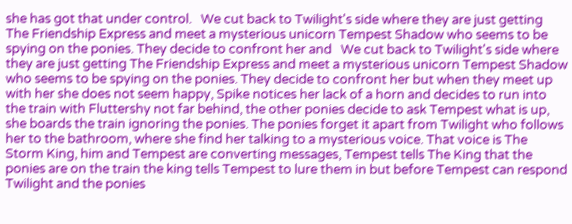she has got that under control.   We cut back to Twilight's side where they are just getting The Friendship Express and meet a mysterious unicorn Tempest Shadow who seems to be spying on the ponies. They decide to confront her and   We cut back to Twilight's side where they are just getting The Friendship Express and meet a mysterious unicorn Tempest Shadow who seems to be spying on the ponies. They decide to confront her but when they meet up with her she does not seem happy, Spike notices her lack of a horn and decides to run into the train with Fluttershy not far behind, the other ponies decide to ask Tempest what is up, she boards the train ignoring the ponies. The ponies forget it apart from Twilight who follows her to the bathroom, where she find her talking to a mysterious voice. That voice is The Storm King, him and Tempest are converting messages, Tempest tells The King that the ponies are on the train the king tells Tempest to lure them in but before Tempest can respond Twilight and the ponies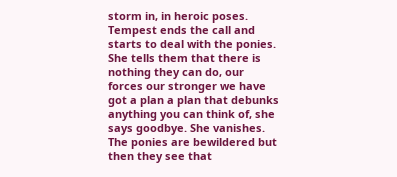storm in, in heroic poses. Tempest ends the call and starts to deal with the ponies. She tells them that there is nothing they can do, our forces our stronger we have got a plan a plan that debunks anything you can think of, she says goodbye. She vanishes. The ponies are bewildered but then they see that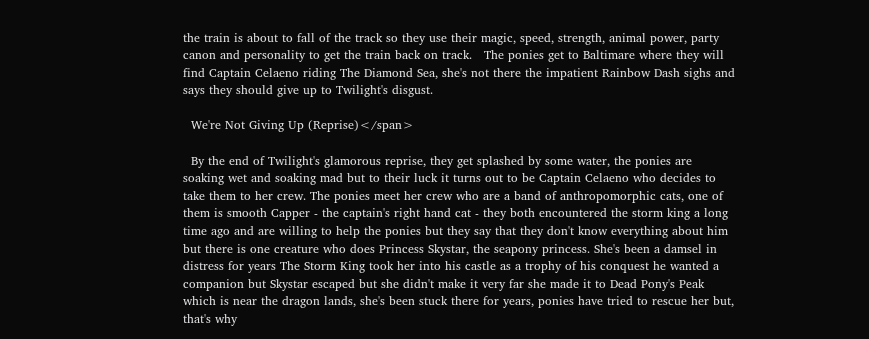the train is about to fall of the track so they use their magic, speed, strength, animal power, party canon and personality to get the train back on track.   The ponies get to Baltimare where they will find Captain Celaeno riding The Diamond Sea, she's not there the impatient Rainbow Dash sighs and says they should give up to Twilight's disgust.

  We're Not Giving Up (Reprise)</span>

  By the end of Twilight's glamorous reprise, they get splashed by some water, the ponies are soaking wet and soaking mad but to their luck it turns out to be Captain Celaeno who decides to take them to her crew. The ponies meet her crew who are a band of anthropomorphic cats, one of them is smooth Capper - the captain's right hand cat - they both encountered the storm king a long time ago and are willing to help the ponies but they say that they don't know everything about him but there is one creature who does Princess Skystar, the seapony princess. She's been a damsel in distress for years The Storm King took her into his castle as a trophy of his conquest he wanted a companion but Skystar escaped but she didn't make it very far she made it to Dead Pony's Peak which is near the dragon lands, she's been stuck there for years, ponies have tried to rescue her but, that's why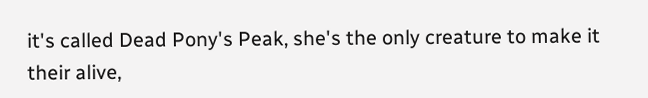it's called Dead Pony's Peak, she's the only creature to make it their alive,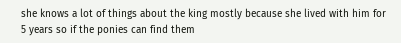she knows a lot of things about the king mostly because she lived with him for 5 years so if the ponies can find them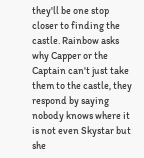they'll be one stop closer to finding the castle. Rainbow asks why Capper or the Captain can't just take them to the castle, they respond by saying nobody knows where it is not even Skystar but she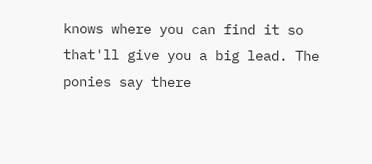knows where you can find it so that'll give you a big lead. The ponies say there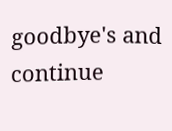goodbye's and continue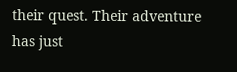their quest. Their adventure has just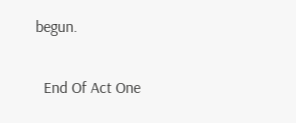begun.

  End Of Act One